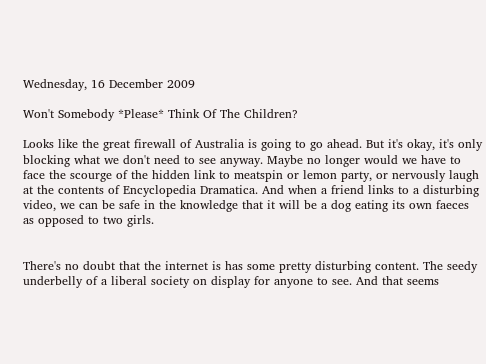Wednesday, 16 December 2009

Won't Somebody *Please* Think Of The Children?

Looks like the great firewall of Australia is going to go ahead. But it's okay, it's only blocking what we don't need to see anyway. Maybe no longer would we have to face the scourge of the hidden link to meatspin or lemon party, or nervously laugh at the contents of Encyclopedia Dramatica. And when a friend links to a disturbing video, we can be safe in the knowledge that it will be a dog eating its own faeces as opposed to two girls.


There's no doubt that the internet is has some pretty disturbing content. The seedy underbelly of a liberal society on display for anyone to see. And that seems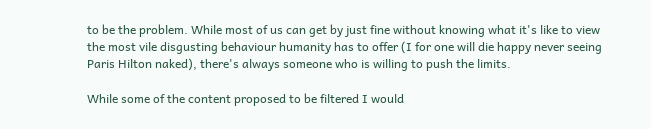to be the problem. While most of us can get by just fine without knowing what it's like to view the most vile disgusting behaviour humanity has to offer (I for one will die happy never seeing Paris Hilton naked), there's always someone who is willing to push the limits.

While some of the content proposed to be filtered I would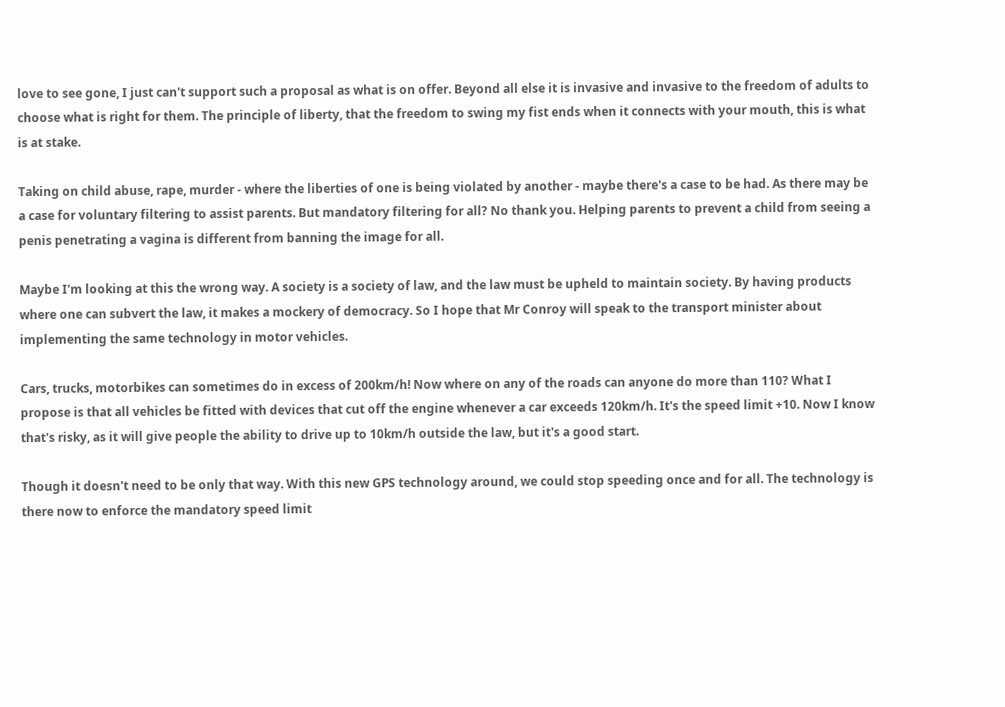love to see gone, I just can't support such a proposal as what is on offer. Beyond all else it is invasive and invasive to the freedom of adults to choose what is right for them. The principle of liberty, that the freedom to swing my fist ends when it connects with your mouth, this is what is at stake.

Taking on child abuse, rape, murder - where the liberties of one is being violated by another - maybe there's a case to be had. As there may be a case for voluntary filtering to assist parents. But mandatory filtering for all? No thank you. Helping parents to prevent a child from seeing a penis penetrating a vagina is different from banning the image for all.

Maybe I'm looking at this the wrong way. A society is a society of law, and the law must be upheld to maintain society. By having products where one can subvert the law, it makes a mockery of democracy. So I hope that Mr Conroy will speak to the transport minister about implementing the same technology in motor vehicles.

Cars, trucks, motorbikes can sometimes do in excess of 200km/h! Now where on any of the roads can anyone do more than 110? What I propose is that all vehicles be fitted with devices that cut off the engine whenever a car exceeds 120km/h. It's the speed limit +10. Now I know that's risky, as it will give people the ability to drive up to 10km/h outside the law, but it's a good start.

Though it doesn't need to be only that way. With this new GPS technology around, we could stop speeding once and for all. The technology is there now to enforce the mandatory speed limit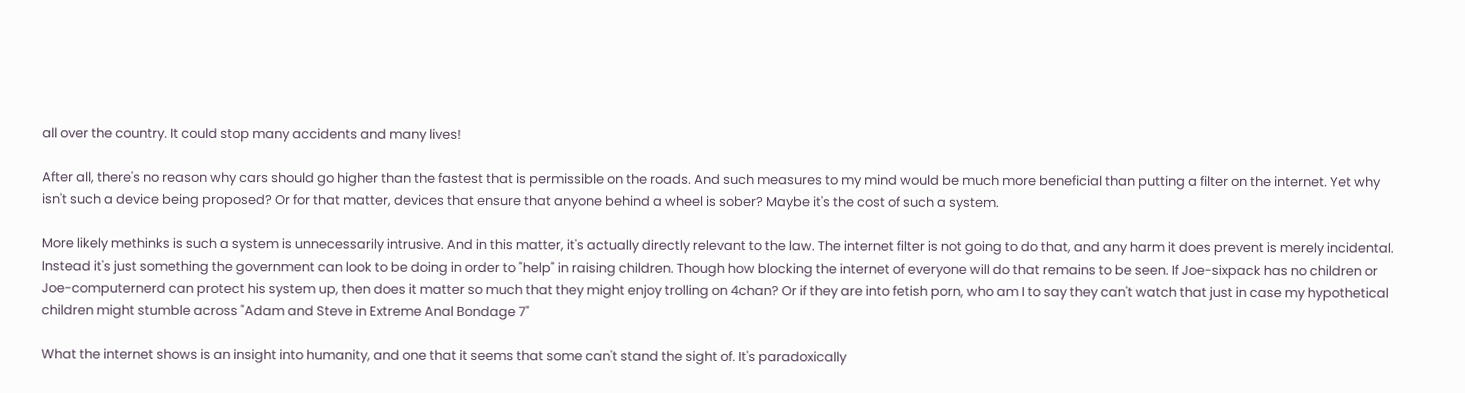all over the country. It could stop many accidents and many lives!

After all, there's no reason why cars should go higher than the fastest that is permissible on the roads. And such measures to my mind would be much more beneficial than putting a filter on the internet. Yet why isn't such a device being proposed? Or for that matter, devices that ensure that anyone behind a wheel is sober? Maybe it's the cost of such a system.

More likely methinks is such a system is unnecessarily intrusive. And in this matter, it's actually directly relevant to the law. The internet filter is not going to do that, and any harm it does prevent is merely incidental. Instead it's just something the government can look to be doing in order to "help" in raising children. Though how blocking the internet of everyone will do that remains to be seen. If Joe-sixpack has no children or Joe-computernerd can protect his system up, then does it matter so much that they might enjoy trolling on 4chan? Or if they are into fetish porn, who am I to say they can't watch that just in case my hypothetical children might stumble across "Adam and Steve in Extreme Anal Bondage 7"

What the internet shows is an insight into humanity, and one that it seems that some can't stand the sight of. It's paradoxically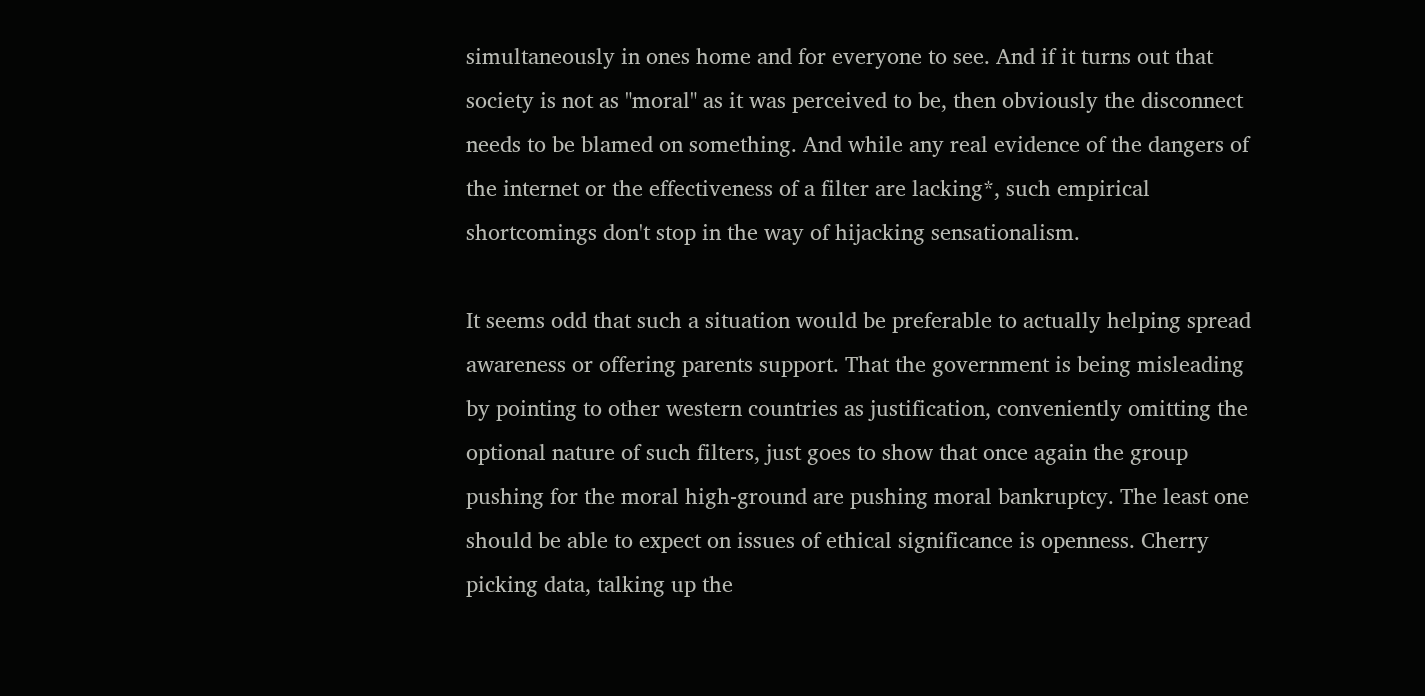simultaneously in ones home and for everyone to see. And if it turns out that society is not as "moral" as it was perceived to be, then obviously the disconnect needs to be blamed on something. And while any real evidence of the dangers of the internet or the effectiveness of a filter are lacking*, such empirical shortcomings don't stop in the way of hijacking sensationalism.

It seems odd that such a situation would be preferable to actually helping spread awareness or offering parents support. That the government is being misleading by pointing to other western countries as justification, conveniently omitting the optional nature of such filters, just goes to show that once again the group pushing for the moral high-ground are pushing moral bankruptcy. The least one should be able to expect on issues of ethical significance is openness. Cherry picking data, talking up the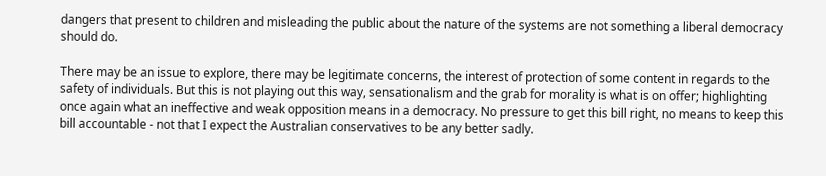dangers that present to children and misleading the public about the nature of the systems are not something a liberal democracy should do.

There may be an issue to explore, there may be legitimate concerns, the interest of protection of some content in regards to the safety of individuals. But this is not playing out this way, sensationalism and the grab for morality is what is on offer; highlighting once again what an ineffective and weak opposition means in a democracy. No pressure to get this bill right, no means to keep this bill accountable - not that I expect the Australian conservatives to be any better sadly.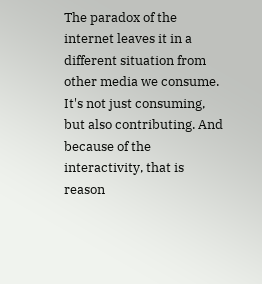The paradox of the internet leaves it in a different situation from other media we consume. It's not just consuming, but also contributing. And because of the interactivity, that is reason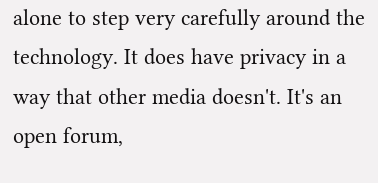alone to step very carefully around the technology. It does have privacy in a way that other media doesn't. It's an open forum,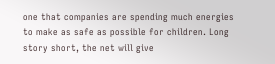one that companies are spending much energies to make as safe as possible for children. Long story short, the net will give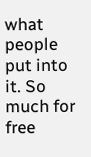what people put into it. So much for free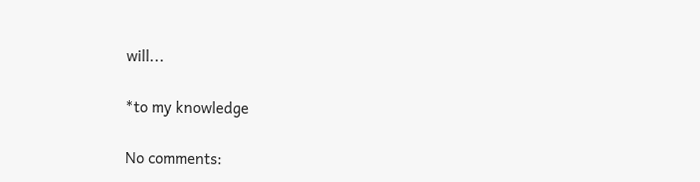will...

*to my knowledge

No comments: